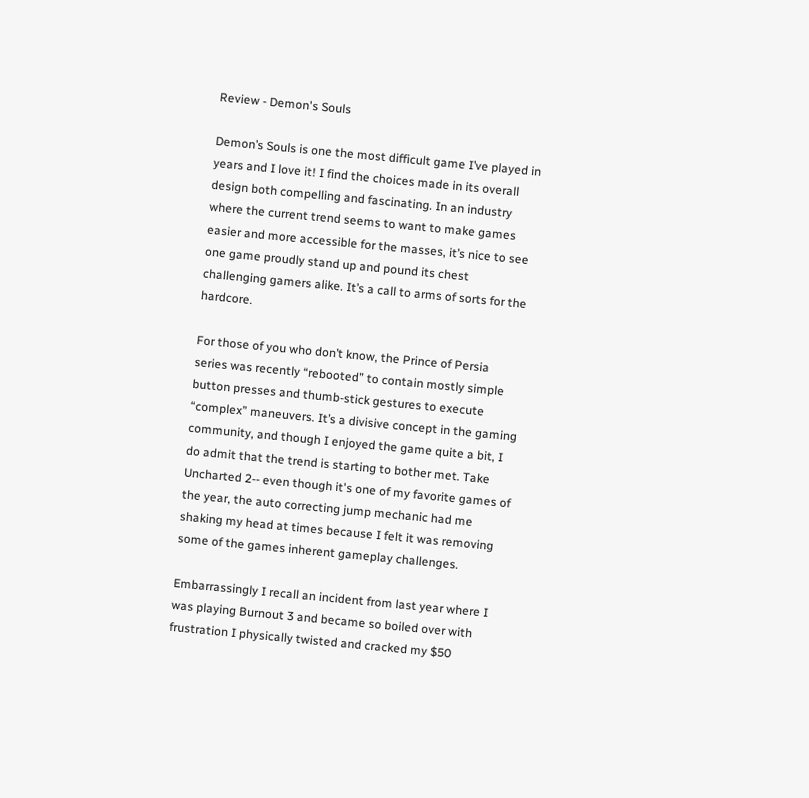Review - Demon's Souls

Demon’s Souls is one the most difficult game I’ve played in years and I love it! I find the choices made in its overall design both compelling and fascinating. In an industry where the current trend seems to want to make games easier and more accessible for the masses, it’s nice to see one game proudly stand up and pound its chest challenging gamers alike. It’s a call to arms of sorts for the hardcore.

For those of you who don’t know, the Prince of Persia series was recently “rebooted” to contain mostly simple button presses and thumb-stick gestures to execute “complex” maneuvers. It’s a divisive concept in the gaming community, and though I enjoyed the game quite a bit, I do admit that the trend is starting to bother met. Take Uncharted 2-- even though it's one of my favorite games of the year, the auto correcting jump mechanic had me shaking my head at times because I felt it was removing some of the games inherent gameplay challenges.

Embarrassingly I recall an incident from last year where I was playing Burnout 3 and became so boiled over with frustration I physically twisted and cracked my $50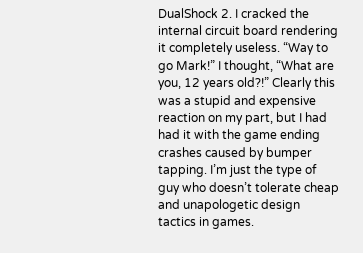DualShock 2. I cracked the internal circuit board rendering it completely useless. “Way to go Mark!” I thought, “What are you, 12 years old?!” Clearly this was a stupid and expensive reaction on my part, but I had had it with the game ending crashes caused by bumper tapping. I’m just the type of guy who doesn’t tolerate cheap and unapologetic design tactics in games.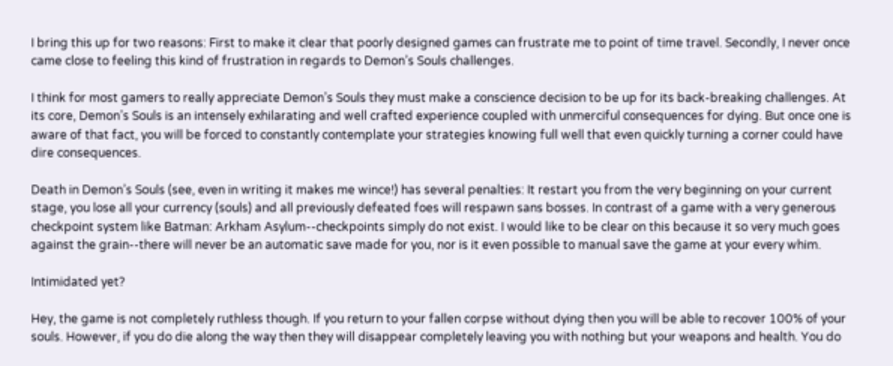I bring this up for two reasons: First to make it clear that poorly designed games can frustrate me to point of time travel. Secondly, I never once came close to feeling this kind of frustration in regards to Demon’s Souls challenges.

I think for most gamers to really appreciate Demon’s Souls they must make a conscience decision to be up for its back-breaking challenges. At its core, Demon’s Souls is an intensely exhilarating and well crafted experience coupled with unmerciful consequences for dying. But once one is aware of that fact, you will be forced to constantly contemplate your strategies knowing full well that even quickly turning a corner could have dire consequences.

Death in Demon’s Souls (see, even in writing it makes me wince!) has several penalties: It restart you from the very beginning on your current stage, you lose all your currency (souls) and all previously defeated foes will respawn sans bosses. In contrast of a game with a very generous checkpoint system like Batman: Arkham Asylum--checkpoints simply do not exist. I would like to be clear on this because it so very much goes against the grain--there will never be an automatic save made for you, nor is it even possible to manual save the game at your every whim.

Intimidated yet?

Hey, the game is not completely ruthless though. If you return to your fallen corpse without dying then you will be able to recover 100% of your souls. However, if you do die along the way then they will disappear completely leaving you with nothing but your weapons and health. You do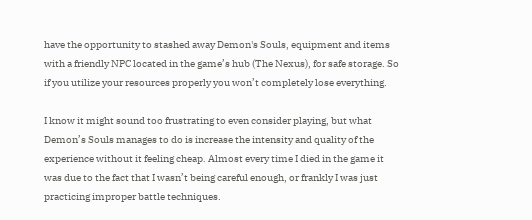have the opportunity to stashed away Demon's Souls, equipment and items with a friendly NPC located in the game’s hub (The Nexus), for safe storage. So if you utilize your resources properly you won’t completely lose everything.

I know it might sound too frustrating to even consider playing, but what Demon’s Souls manages to do is increase the intensity and quality of the experience without it feeling cheap. Almost every time I died in the game it was due to the fact that I wasn’t being careful enough, or frankly I was just practicing improper battle techniques.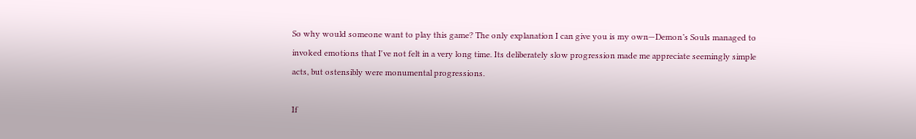So why would someone want to play this game? The only explanation I can give you is my own—Demon’s Souls managed to invoked emotions that I've not felt in a very long time. Its deliberately slow progression made me appreciate seemingly simple acts, but ostensibly were monumental progressions.

If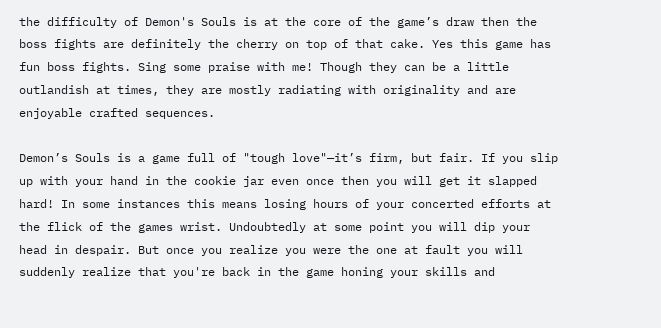the difficulty of Demon's Souls is at the core of the game’s draw then the boss fights are definitely the cherry on top of that cake. Yes this game has fun boss fights. Sing some praise with me! Though they can be a little outlandish at times, they are mostly radiating with originality and are enjoyable crafted sequences.

Demon’s Souls is a game full of "tough love"—it’s firm, but fair. If you slip up with your hand in the cookie jar even once then you will get it slapped hard! In some instances this means losing hours of your concerted efforts at the flick of the games wrist. Undoubtedly at some point you will dip your head in despair. But once you realize you were the one at fault you will suddenly realize that you're back in the game honing your skills and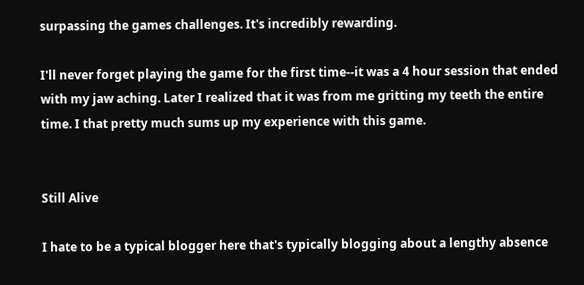surpassing the games challenges. It's incredibly rewarding.

I'll never forget playing the game for the first time--it was a 4 hour session that ended with my jaw aching. Later I realized that it was from me gritting my teeth the entire time. I that pretty much sums up my experience with this game.


Still Alive

I hate to be a typical blogger here that's typically blogging about a lengthy absence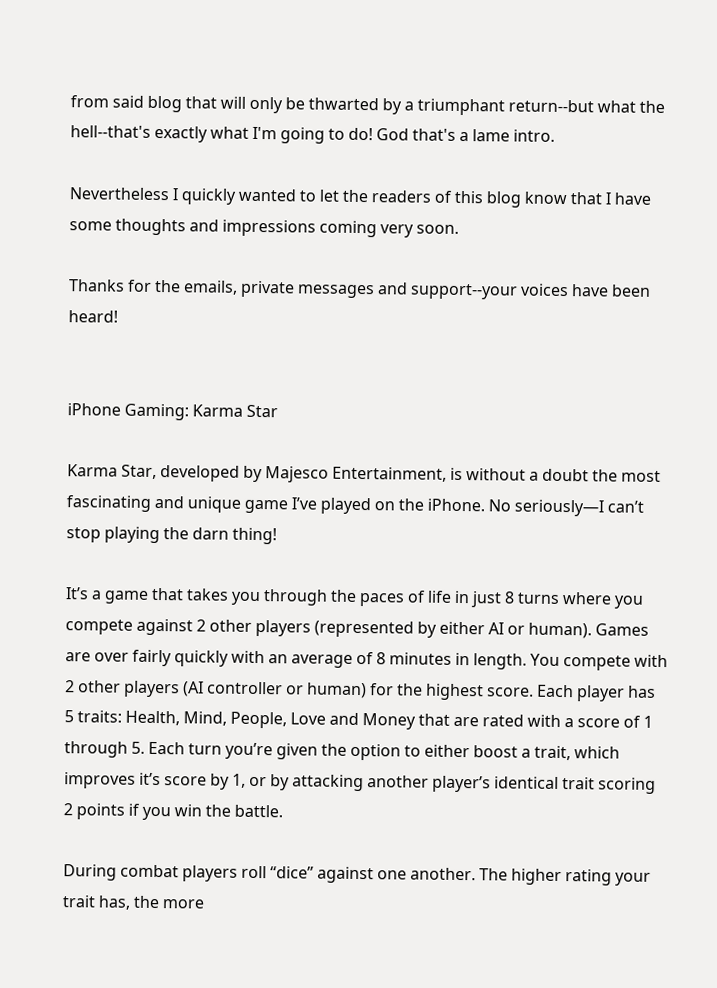from said blog that will only be thwarted by a triumphant return--but what the hell--that's exactly what I'm going to do! God that's a lame intro.

Nevertheless I quickly wanted to let the readers of this blog know that I have some thoughts and impressions coming very soon.

Thanks for the emails, private messages and support--your voices have been heard!


iPhone Gaming: Karma Star

Karma Star, developed by Majesco Entertainment, is without a doubt the most fascinating and unique game I’ve played on the iPhone. No seriously—I can’t stop playing the darn thing!

It’s a game that takes you through the paces of life in just 8 turns where you compete against 2 other players (represented by either AI or human). Games are over fairly quickly with an average of 8 minutes in length. You compete with 2 other players (AI controller or human) for the highest score. Each player has 5 traits: Health, Mind, People, Love and Money that are rated with a score of 1 through 5. Each turn you’re given the option to either boost a trait, which improves it’s score by 1, or by attacking another player’s identical trait scoring 2 points if you win the battle.

During combat players roll “dice” against one another. The higher rating your trait has, the more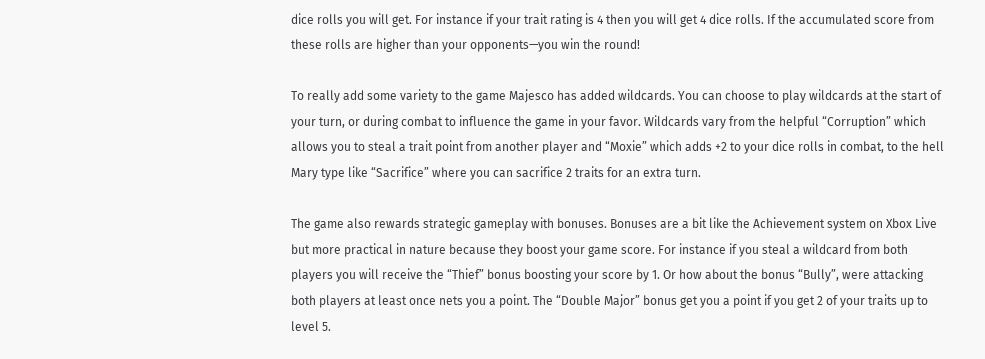dice rolls you will get. For instance if your trait rating is 4 then you will get 4 dice rolls. If the accumulated score from these rolls are higher than your opponents—you win the round!

To really add some variety to the game Majesco has added wildcards. You can choose to play wildcards at the start of your turn, or during combat to influence the game in your favor. Wildcards vary from the helpful “Corruption” which allows you to steal a trait point from another player and “Moxie” which adds +2 to your dice rolls in combat, to the hell Mary type like “Sacrifice” where you can sacrifice 2 traits for an extra turn.

The game also rewards strategic gameplay with bonuses. Bonuses are a bit like the Achievement system on Xbox Live but more practical in nature because they boost your game score. For instance if you steal a wildcard from both players you will receive the “Thief” bonus boosting your score by 1. Or how about the bonus “Bully”, were attacking both players at least once nets you a point. The “Double Major” bonus get you a point if you get 2 of your traits up to level 5.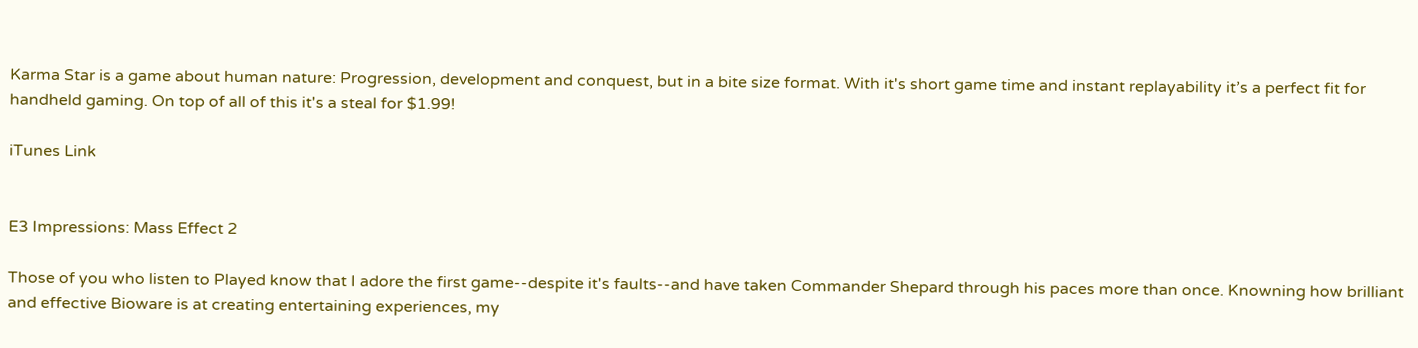Karma Star is a game about human nature: Progression, development and conquest, but in a bite size format. With it's short game time and instant replayability it’s a perfect fit for handheld gaming. On top of all of this it's a steal for $1.99!

iTunes Link


E3 Impressions: Mass Effect 2

Those of you who listen to Played know that I adore the first game--despite it's faults--and have taken Commander Shepard through his paces more than once. Knowning how brilliant and effective Bioware is at creating entertaining experiences, my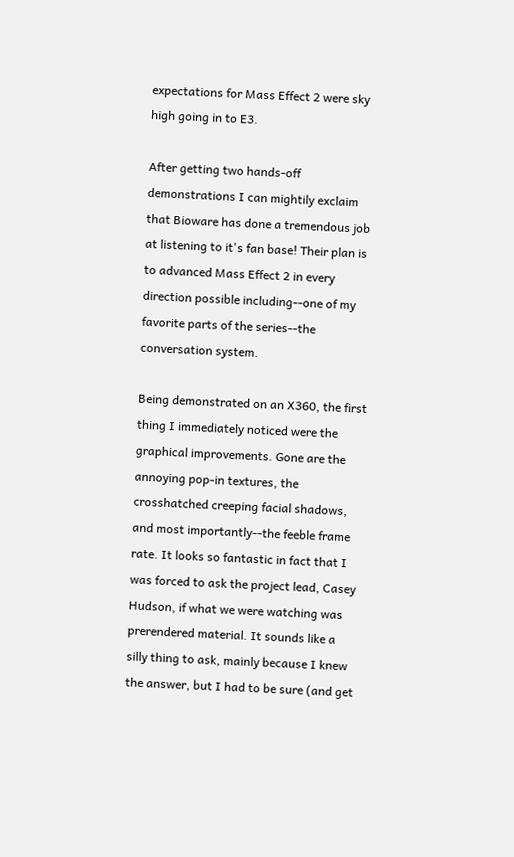expectations for Mass Effect 2 were sky high going in to E3.

After getting two hands-off demonstrations I can mightily exclaim that Bioware has done a tremendous job at listening to it's fan base! Their plan is to advanced Mass Effect 2 in every direction possible including--one of my favorite parts of the series--the conversation system.

Being demonstrated on an X360, the first thing I immediately noticed were the graphical improvements. Gone are the annoying pop-in textures, the crosshatched creeping facial shadows, and most importantly--the feeble frame rate. It looks so fantastic in fact that I was forced to ask the project lead, Casey Hudson, if what we were watching was prerendered material. It sounds like a silly thing to ask, mainly because I knew the answer, but I had to be sure (and get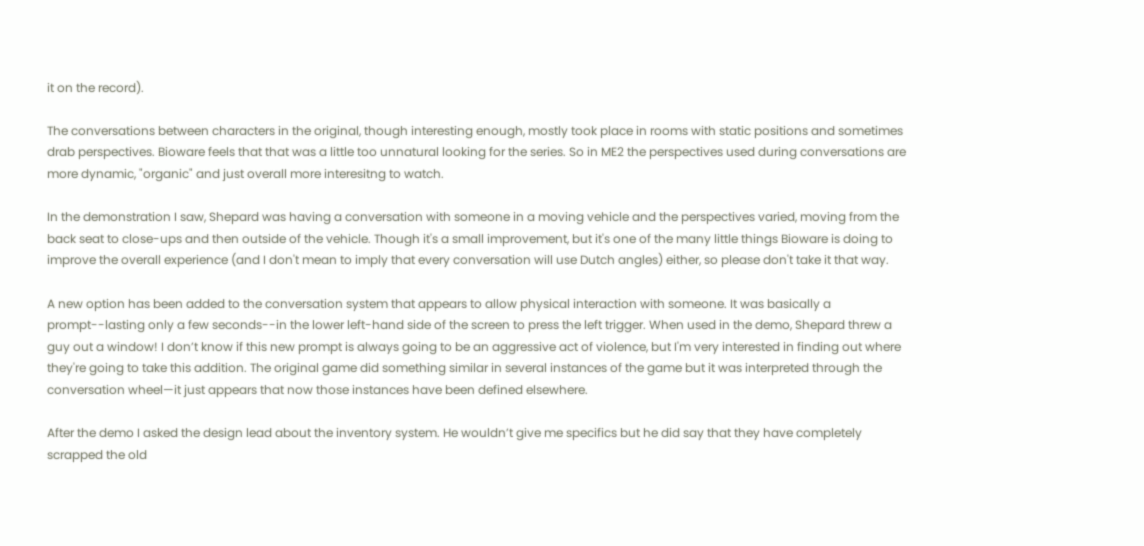it on the record).

The conversations between characters in the original, though interesting enough, mostly took place in rooms with static positions and sometimes drab perspectives. Bioware feels that that was a little too unnatural looking for the series. So in ME2 the perspectives used during conversations are more dynamic, "organic" and just overall more interesitng to watch.

In the demonstration I saw, Shepard was having a conversation with someone in a moving vehicle and the perspectives varied, moving from the back seat to close-ups and then outside of the vehicle. Though it's a small improvement, but it's one of the many little things Bioware is doing to improve the overall experience (and I don't mean to imply that every conversation will use Dutch angles) either, so please don't take it that way.

A new option has been added to the conversation system that appears to allow physical interaction with someone. It was basically a prompt--lasting only a few seconds--in the lower left-hand side of the screen to press the left trigger. When used in the demo, Shepard threw a guy out a window! I don’t know if this new prompt is always going to be an aggressive act of violence, but I'm very interested in finding out where they're going to take this addition. The original game did something similar in several instances of the game but it was interpreted through the conversation wheel—it just appears that now those instances have been defined elsewhere.

After the demo I asked the design lead about the inventory system. He wouldn’t give me specifics but he did say that they have completely scrapped the old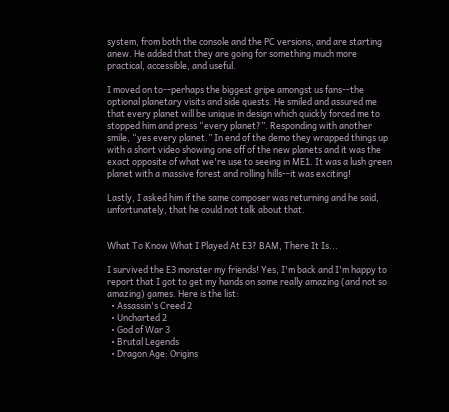system, from both the console and the PC versions, and are starting anew. He added that they are going for something much more practical, accessible, and useful.

I moved on to--perhaps the biggest gripe amongst us fans--the optional planetary visits and side quests. He smiled and assured me that every planet will be unique in design which quickly forced me to stopped him and press “every planet?”. Responding with another smile, “yes every planet.” In end of the demo they wrapped things up with a short video showing one off of the new planets and it was the exact opposite of what we're use to seeing in ME1. It was a lush green planet with a massive forest and rolling hills--it was exciting!

Lastly, I asked him if the same composer was returning and he said, unfortunately, that he could not talk about that.


What To Know What I Played At E3? BAM, There It Is...

I survived the E3 monster my friends! Yes, I'm back and I'm happy to report that I got to get my hands on some really amazing (and not so amazing) games. Here is the list:
  • Assassin's Creed 2
  • Uncharted 2
  • God of War 3
  • Brutal Legends
  • Dragon Age: Origins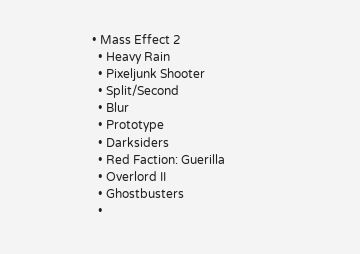• Mass Effect 2
  • Heavy Rain
  • Pixeljunk Shooter
  • Split/Second
  • Blur
  • Prototype
  • Darksiders
  • Red Faction: Guerilla
  • Overlord II
  • Ghostbusters
  •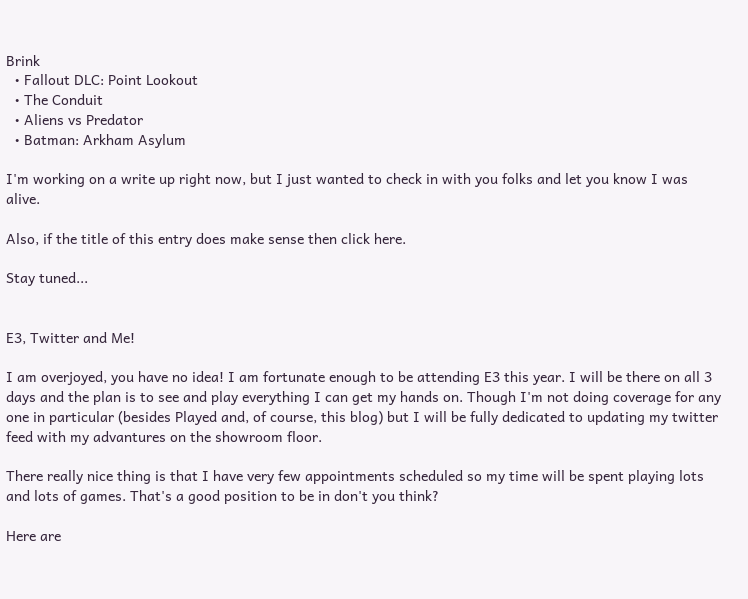Brink
  • Fallout DLC: Point Lookout
  • The Conduit
  • Aliens vs Predator
  • Batman: Arkham Asylum

I'm working on a write up right now, but I just wanted to check in with you folks and let you know I was alive.

Also, if the title of this entry does make sense then click here.

Stay tuned...


E3, Twitter and Me!

I am overjoyed, you have no idea! I am fortunate enough to be attending E3 this year. I will be there on all 3 days and the plan is to see and play everything I can get my hands on. Though I'm not doing coverage for any one in particular (besides Played and, of course, this blog) but I will be fully dedicated to updating my twitter feed with my advantures on the showroom floor.

There really nice thing is that I have very few appointments scheduled so my time will be spent playing lots and lots of games. That's a good position to be in don't you think?

Here are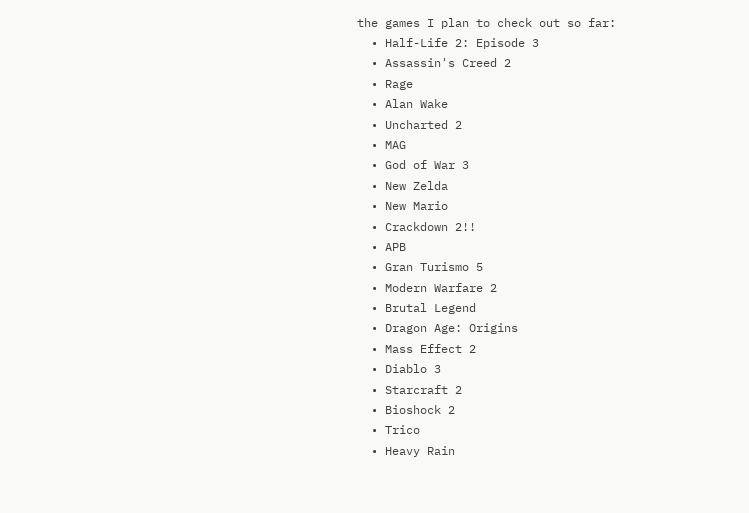the games I plan to check out so far:
  • Half-Life 2: Episode 3
  • Assassin's Creed 2
  • Rage
  • Alan Wake
  • Uncharted 2
  • MAG
  • God of War 3
  • New Zelda
  • New Mario
  • Crackdown 2!!
  • APB
  • Gran Turismo 5
  • Modern Warfare 2
  • Brutal Legend
  • Dragon Age: Origins
  • Mass Effect 2
  • Diablo 3
  • Starcraft 2
  • Bioshock 2
  • Trico
  • Heavy Rain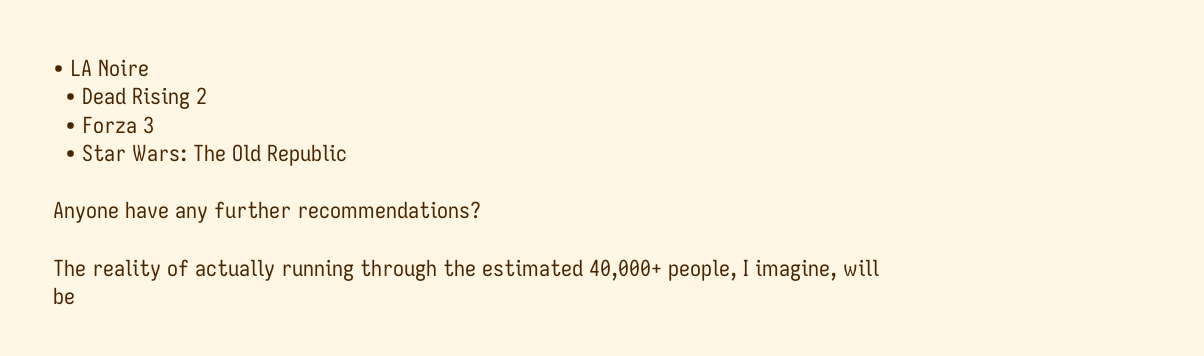• LA Noire
  • Dead Rising 2
  • Forza 3
  • Star Wars: The Old Republic

Anyone have any further recommendations?

The reality of actually running through the estimated 40,000+ people, I imagine, will be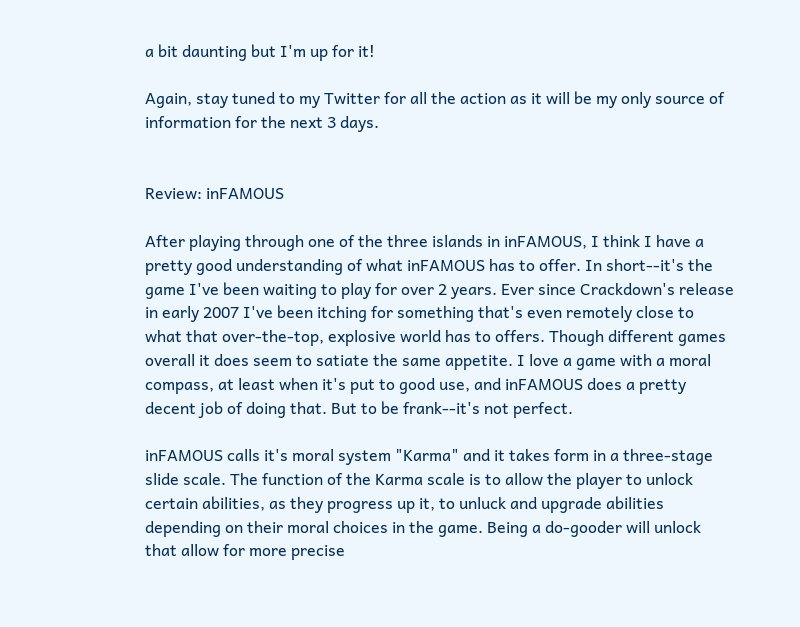a bit daunting but I'm up for it!

Again, stay tuned to my Twitter for all the action as it will be my only source of information for the next 3 days.


Review: inFAMOUS

After playing through one of the three islands in inFAMOUS, I think I have a pretty good understanding of what inFAMOUS has to offer. In short--it's the game I've been waiting to play for over 2 years. Ever since Crackdown's release in early 2007 I've been itching for something that's even remotely close to what that over-the-top, explosive world has to offers. Though different games overall it does seem to satiate the same appetite. I love a game with a moral compass, at least when it's put to good use, and inFAMOUS does a pretty decent job of doing that. But to be frank--it's not perfect.

inFAMOUS calls it's moral system "Karma" and it takes form in a three-stage slide scale. The function of the Karma scale is to allow the player to unlock certain abilities, as they progress up it, to unluck and upgrade abilities depending on their moral choices in the game. Being a do-gooder will unlock that allow for more precise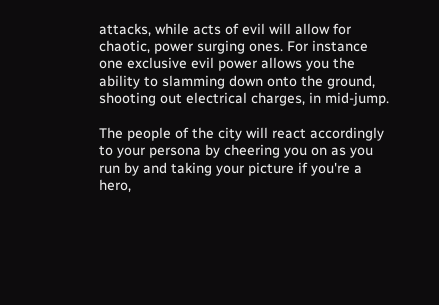attacks, while acts of evil will allow for chaotic, power surging ones. For instance one exclusive evil power allows you the ability to slamming down onto the ground, shooting out electrical charges, in mid-jump.

The people of the city will react accordingly to your persona by cheering you on as you run by and taking your picture if you're a hero,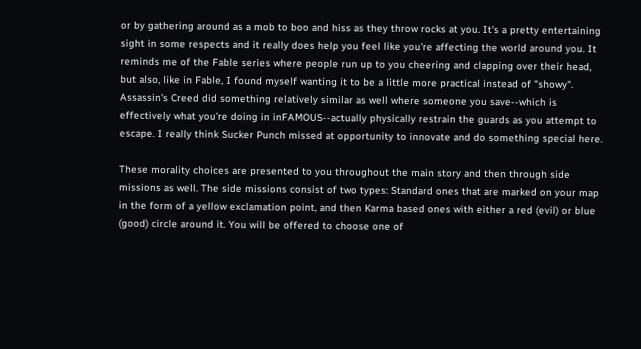or by gathering around as a mob to boo and hiss as they throw rocks at you. It's a pretty entertaining sight in some respects and it really does help you feel like you're affecting the world around you. It reminds me of the Fable series where people run up to you cheering and clapping over their head, but also, like in Fable, I found myself wanting it to be a little more practical instead of "showy". Assassin's Creed did something relatively similar as well where someone you save--which is effectively what you're doing in inFAMOUS--actually physically restrain the guards as you attempt to escape. I really think Sucker Punch missed at opportunity to innovate and do something special here.

These morality choices are presented to you throughout the main story and then through side missions as well. The side missions consist of two types: Standard ones that are marked on your map in the form of a yellow exclamation point, and then Karma based ones with either a red (evil) or blue (good) circle around it. You will be offered to choose one of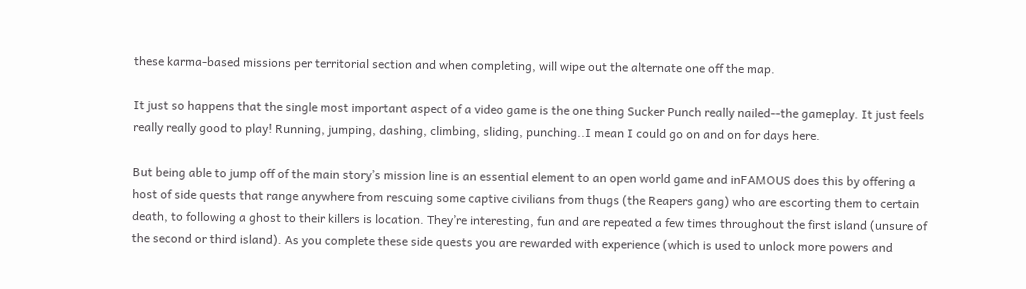these karma-based missions per territorial section and when completing, will wipe out the alternate one off the map.

It just so happens that the single most important aspect of a video game is the one thing Sucker Punch really nailed--the gameplay. It just feels really really good to play! Running, jumping, dashing, climbing, sliding, punching..I mean I could go on and on for days here.

But being able to jump off of the main story’s mission line is an essential element to an open world game and inFAMOUS does this by offering a host of side quests that range anywhere from rescuing some captive civilians from thugs (the Reapers gang) who are escorting them to certain death, to following a ghost to their killers is location. They’re interesting, fun and are repeated a few times throughout the first island (unsure of the second or third island). As you complete these side quests you are rewarded with experience (which is used to unlock more powers and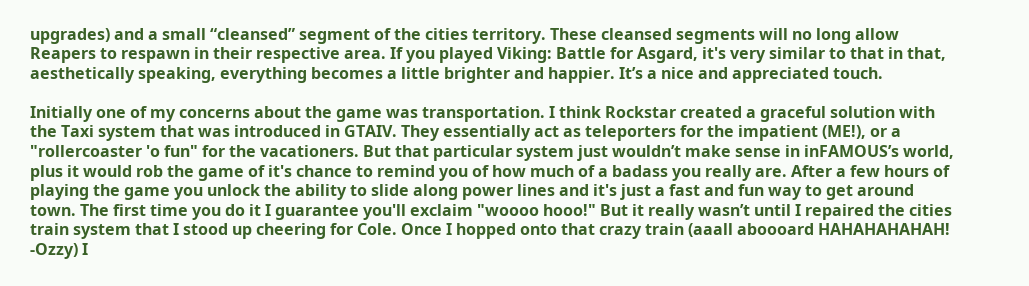upgrades) and a small “cleansed” segment of the cities territory. These cleansed segments will no long allow Reapers to respawn in their respective area. If you played Viking: Battle for Asgard, it's very similar to that in that, aesthetically speaking, everything becomes a little brighter and happier. It’s a nice and appreciated touch.

Initially one of my concerns about the game was transportation. I think Rockstar created a graceful solution with the Taxi system that was introduced in GTAIV. They essentially act as teleporters for the impatient (ME!), or a "rollercoaster 'o fun" for the vacationers. But that particular system just wouldn’t make sense in inFAMOUS’s world, plus it would rob the game of it's chance to remind you of how much of a badass you really are. After a few hours of playing the game you unlock the ability to slide along power lines and it's just a fast and fun way to get around town. The first time you do it I guarantee you'll exclaim "woooo hooo!" But it really wasn’t until I repaired the cities train system that I stood up cheering for Cole. Once I hopped onto that crazy train (aaall aboooard HAHAHAHAHAH! -Ozzy) I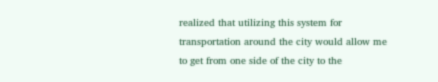realized that utilizing this system for transportation around the city would allow me to get from one side of the city to the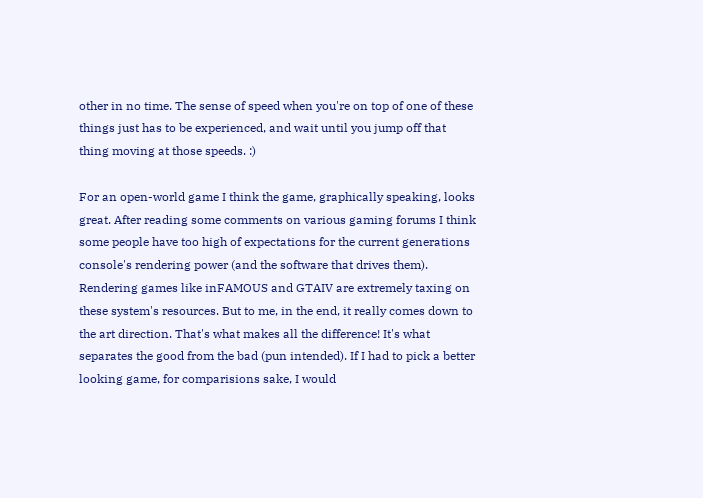other in no time. The sense of speed when you're on top of one of these things just has to be experienced, and wait until you jump off that thing moving at those speeds. :)

For an open-world game I think the game, graphically speaking, looks great. After reading some comments on various gaming forums I think some people have too high of expectations for the current generations console's rendering power (and the software that drives them). Rendering games like inFAMOUS and GTAIV are extremely taxing on these system's resources. But to me, in the end, it really comes down to the art direction. That's what makes all the difference! It's what separates the good from the bad (pun intended). If I had to pick a better looking game, for comparisions sake, I would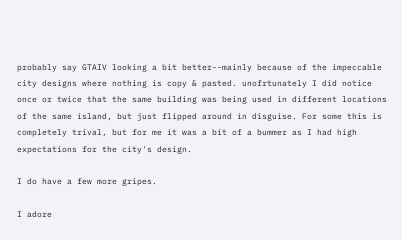probably say GTAIV looking a bit better--mainly because of the impeccable city designs where nothing is copy & pasted. unofrtunately I did notice once or twice that the same building was being used in different locations of the same island, but just flipped around in disguise. For some this is completely trival, but for me it was a bit of a bummer as I had high expectations for the city's design.

I do have a few more gripes.

I adore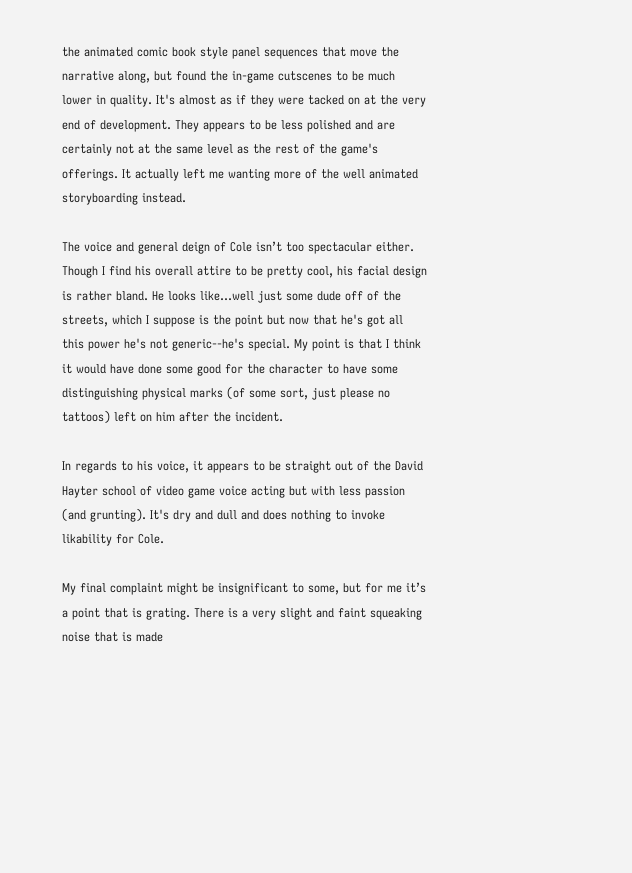the animated comic book style panel sequences that move the narrative along, but found the in-game cutscenes to be much lower in quality. It's almost as if they were tacked on at the very end of development. They appears to be less polished and are certainly not at the same level as the rest of the game's offerings. It actually left me wanting more of the well animated storyboarding instead.

The voice and general deign of Cole isn’t too spectacular either. Though I find his overall attire to be pretty cool, his facial design is rather bland. He looks like...well just some dude off of the streets, which I suppose is the point but now that he's got all this power he's not generic--he's special. My point is that I think it would have done some good for the character to have some distinguishing physical marks (of some sort, just please no tattoos) left on him after the incident.

In regards to his voice, it appears to be straight out of the David Hayter school of video game voice acting but with less passion (and grunting). It's dry and dull and does nothing to invoke likability for Cole.

My final complaint might be insignificant to some, but for me it’s a point that is grating. There is a very slight and faint squeaking noise that is made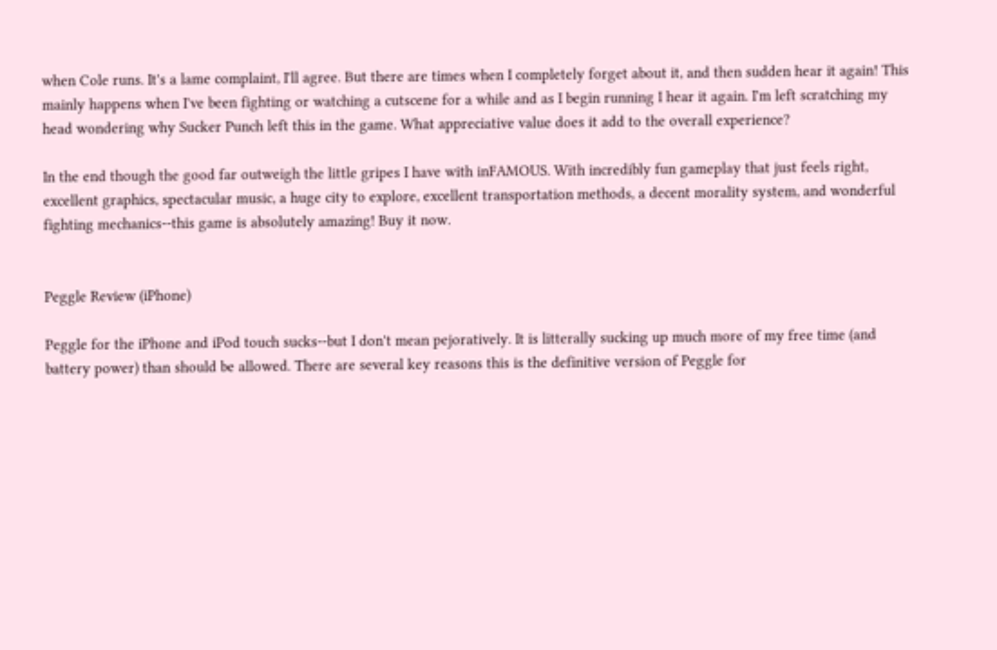when Cole runs. It's a lame complaint, I'll agree. But there are times when I completely forget about it, and then sudden hear it again! This mainly happens when I've been fighting or watching a cutscene for a while and as I begin running I hear it again. I'm left scratching my head wondering why Sucker Punch left this in the game. What appreciative value does it add to the overall experience?

In the end though the good far outweigh the little gripes I have with inFAMOUS. With incredibly fun gameplay that just feels right, excellent graphics, spectacular music, a huge city to explore, excellent transportation methods, a decent morality system, and wonderful fighting mechanics--this game is absolutely amazing! Buy it now.


Peggle Review (iPhone)

Peggle for the iPhone and iPod touch sucks--but I don't mean pejoratively. It is litterally sucking up much more of my free time (and battery power) than should be allowed. There are several key reasons this is the definitive version of Peggle for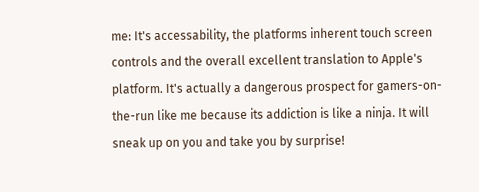me: It's accessability, the platforms inherent touch screen controls and the overall excellent translation to Apple's platform. It's actually a dangerous prospect for gamers-on-the-run like me because its addiction is like a ninja. It will sneak up on you and take you by surprise!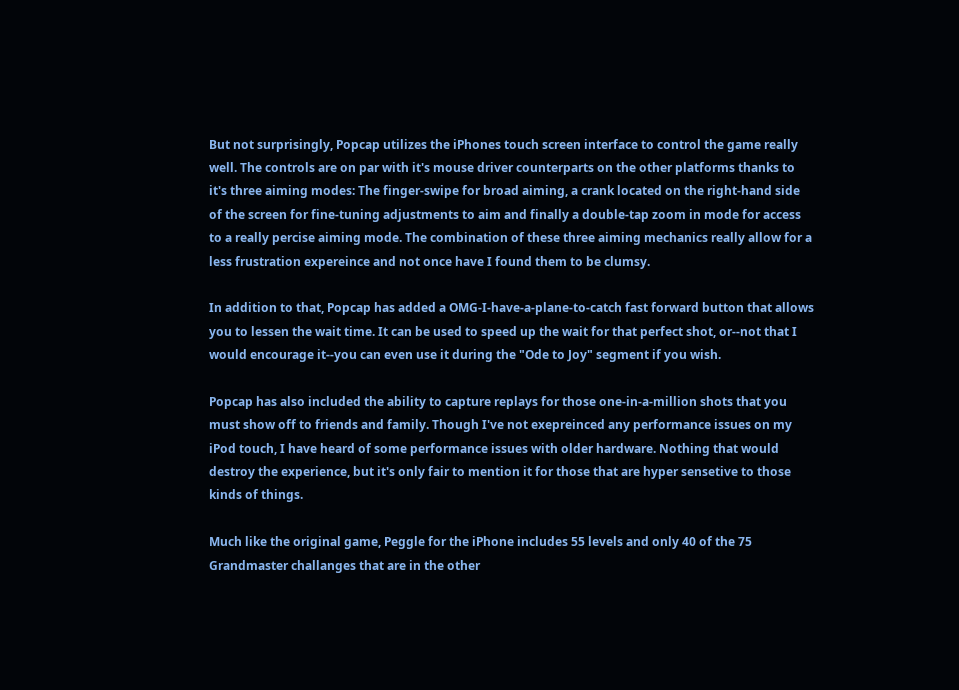But not surprisingly, Popcap utilizes the iPhones touch screen interface to control the game really well. The controls are on par with it's mouse driver counterparts on the other platforms thanks to it's three aiming modes: The finger-swipe for broad aiming, a crank located on the right-hand side of the screen for fine-tuning adjustments to aim and finally a double-tap zoom in mode for access to a really percise aiming mode. The combination of these three aiming mechanics really allow for a less frustration expereince and not once have I found them to be clumsy.

In addition to that, Popcap has added a OMG-I-have-a-plane-to-catch fast forward button that allows you to lessen the wait time. It can be used to speed up the wait for that perfect shot, or--not that I would encourage it--you can even use it during the "Ode to Joy" segment if you wish.

Popcap has also included the ability to capture replays for those one-in-a-million shots that you must show off to friends and family. Though I've not exepreinced any performance issues on my iPod touch, I have heard of some performance issues with older hardware. Nothing that would destroy the experience, but it's only fair to mention it for those that are hyper sensetive to those kinds of things.

Much like the original game, Peggle for the iPhone includes 55 levels and only 40 of the 75 Grandmaster challanges that are in the other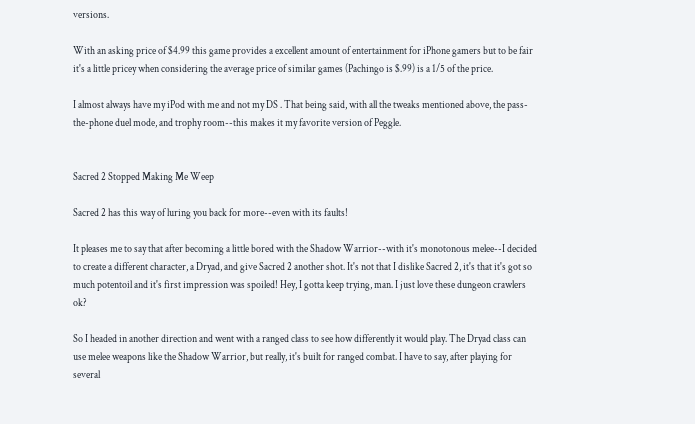versions.

With an asking price of $4.99 this game provides a excellent amount of entertainment for iPhone gamers but to be fair it's a little pricey when considering the average price of similar games (Pachingo is $.99) is a 1/5 of the price.

I almost always have my iPod with me and not my DS . That being said, with all the tweaks mentioned above, the pass-the-phone duel mode, and trophy room--this makes it my favorite version of Peggle.


Sacred 2 Stopped Making Me Weep

Sacred 2 has this way of luring you back for more--even with its faults!

It pleases me to say that after becoming a little bored with the Shadow Warrior--with it's monotonous melee--I decided to create a different character, a Dryad, and give Sacred 2 another shot. It's not that I dislike Sacred 2, it's that it's got so much potentoil and it's first impression was spoiled! Hey, I gotta keep trying, man. I just love these dungeon crawlers ok?

So I headed in another direction and went with a ranged class to see how differently it would play. The Dryad class can use melee weapons like the Shadow Warrior, but really, it's built for ranged combat. I have to say, after playing for several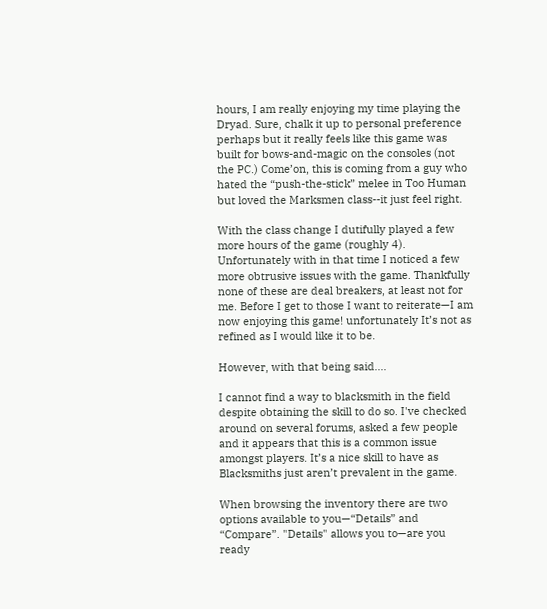hours, I am really enjoying my time playing the Dryad. Sure, chalk it up to personal preference perhaps but it really feels like this game was built for bows-and-magic on the consoles (not the PC.) Come’on, this is coming from a guy who hated the “push-the-stick” melee in Too Human but loved the Marksmen class--it just feel right.

With the class change I dutifully played a few more hours of the game (roughly 4). Unfortunately with in that time I noticed a few more obtrusive issues with the game. Thankfully none of these are deal breakers, at least not for me. Before I get to those I want to reiterate—I am now enjoying this game! unfortunately It’s not as refined as I would like it to be.

However, with that being said....

I cannot find a way to blacksmith in the field despite obtaining the skill to do so. I've checked around on several forums, asked a few people and it appears that this is a common issue amongst players. It’s a nice skill to have as Blacksmiths just aren’t prevalent in the game.

When browsing the inventory there are two options available to you—“Details” and “Compare”. "Details" allows you to—are you ready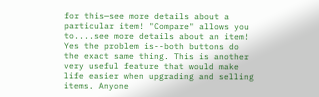for this—see more details about a particular item! "Compare" allows you to....see more details about an item! Yes the problem is--both buttons do the exact same thing. This is another very useful feature that would make life easier when upgrading and selling items. Anyone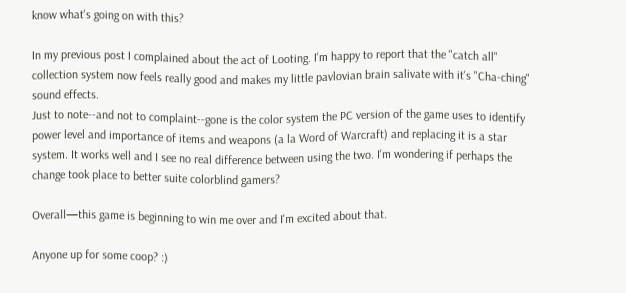know what's going on with this?

In my previous post I complained about the act of Looting. I'm happy to report that the "catch all" collection system now feels really good and makes my little pavlovian brain salivate with it's "Cha-ching" sound effects.
Just to note--and not to complaint--gone is the color system the PC version of the game uses to identify power level and importance of items and weapons (a la Word of Warcraft) and replacing it is a star system. It works well and I see no real difference between using the two. I'm wondering if perhaps the change took place to better suite colorblind gamers?

Overall—this game is beginning to win me over and I'm excited about that.

Anyone up for some coop? :)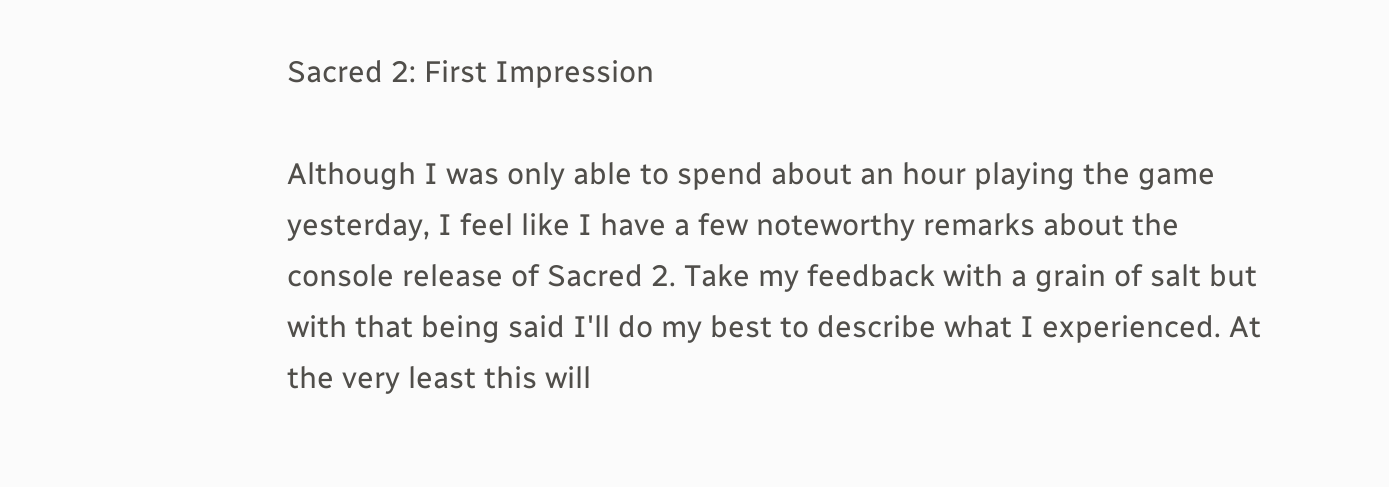Sacred 2: First Impression

Although I was only able to spend about an hour playing the game yesterday, I feel like I have a few noteworthy remarks about the console release of Sacred 2. Take my feedback with a grain of salt but with that being said I'll do my best to describe what I experienced. At the very least this will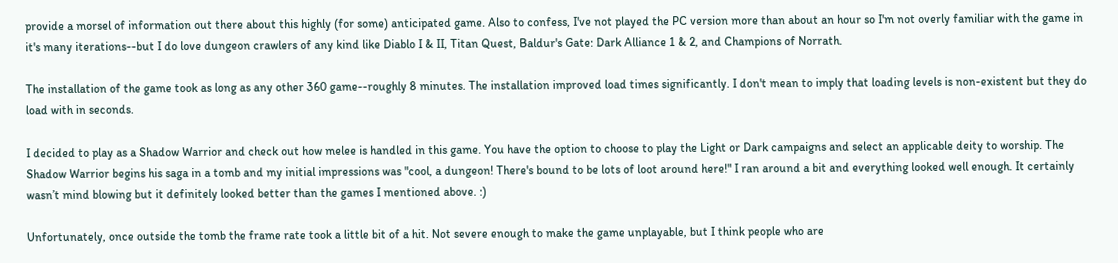provide a morsel of information out there about this highly (for some) anticipated game. Also to confess, I've not played the PC version more than about an hour so I'm not overly familiar with the game in it's many iterations--but I do love dungeon crawlers of any kind like Diablo I & II, Titan Quest, Baldur's Gate: Dark Alliance 1 & 2, and Champions of Norrath.

The installation of the game took as long as any other 360 game--roughly 8 minutes. The installation improved load times significantly. I don't mean to imply that loading levels is non-existent but they do load with in seconds.

I decided to play as a Shadow Warrior and check out how melee is handled in this game. You have the option to choose to play the Light or Dark campaigns and select an applicable deity to worship. The Shadow Warrior begins his saga in a tomb and my initial impressions was "cool, a dungeon! There's bound to be lots of loot around here!" I ran around a bit and everything looked well enough. It certainly wasn’t mind blowing but it definitely looked better than the games I mentioned above. :)

Unfortunately, once outside the tomb the frame rate took a little bit of a hit. Not severe enough to make the game unplayable, but I think people who are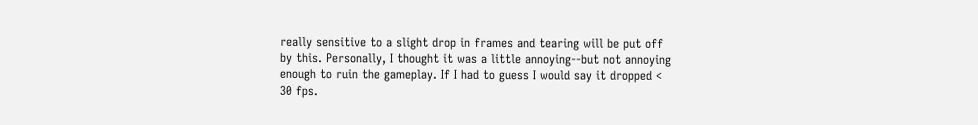really sensitive to a slight drop in frames and tearing will be put off by this. Personally, I thought it was a little annoying--but not annoying enough to ruin the gameplay. If I had to guess I would say it dropped < 30 fps.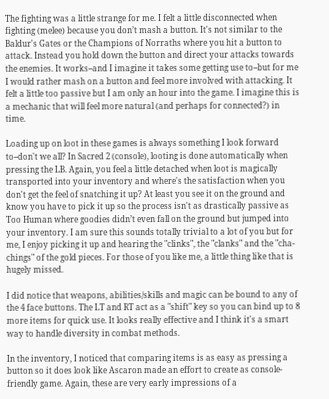The fighting was a little strange for me. I felt a little disconnected when fighting (melee) because you don’t mash a button. It's not similar to the Baldur's Gates or the Champions of Norraths where you hit a button to attack. Instead you hold down the button and direct your attacks towards the enemies. It works--and I imagine it takes some getting use to--but for me I would rather mash on a button and feel more involved with attacking. It felt a little too passive but I am only an hour into the game. I imagine this is a mechanic that will feel more natural (and perhaps for connected?) in time.

Loading up on loot in these games is always something I look forward to--don't we all? In Sacred 2 (console), looting is done automatically when pressing the LB. Again, you feel a little detached when loot is magically transported into your inventory and where's the satisfaction when you don't get the feel of snatching it up? At least you see it on the ground and know you have to pick it up so the process isn't as drastically passive as Too Human where goodies didn’t even fall on the ground but jumped into your inventory. I am sure this sounds totally trivial to a lot of you but for me, I enjoy picking it up and hearing the "clinks", the "clanks" and the "cha-chings" of the gold pieces. For those of you like me, a little thing like that is hugely missed.

I did notice that weapons, abilities/skills and magic can be bound to any of the 4 face buttons. The LT and RT act as a "shift" key so you can bind up to 8 more items for quick use. It looks really effective and I think it's a smart way to handle diversity in combat methods.

In the inventory, I noticed that comparing items is as easy as pressing a button so it does look like Ascaron made an effort to create as console-friendly game. Again, these are very early impressions of a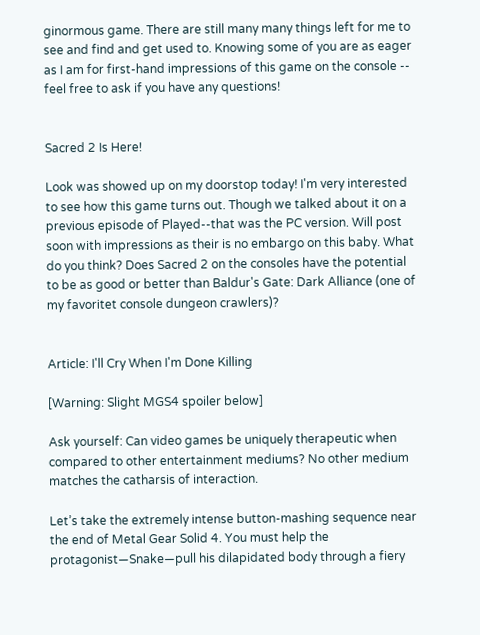ginormous game. There are still many many things left for me to see and find and get used to. Knowing some of you are as eager as I am for first-hand impressions of this game on the console -- feel free to ask if you have any questions!


Sacred 2 Is Here!

Look was showed up on my doorstop today! I'm very interested to see how this game turns out. Though we talked about it on a previous episode of Played--that was the PC version. Will post soon with impressions as their is no embargo on this baby. What do you think? Does Sacred 2 on the consoles have the potential to be as good or better than Baldur's Gate: Dark Alliance (one of my favoritet console dungeon crawlers)?


Article: I'll Cry When I'm Done Killing

[Warning: Slight MGS4 spoiler below]

Ask yourself: Can video games be uniquely therapeutic when compared to other entertainment mediums? No other medium matches the catharsis of interaction.

Let’s take the extremely intense button-mashing sequence near the end of Metal Gear Solid 4. You must help the protagonist—Snake—pull his dilapidated body through a fiery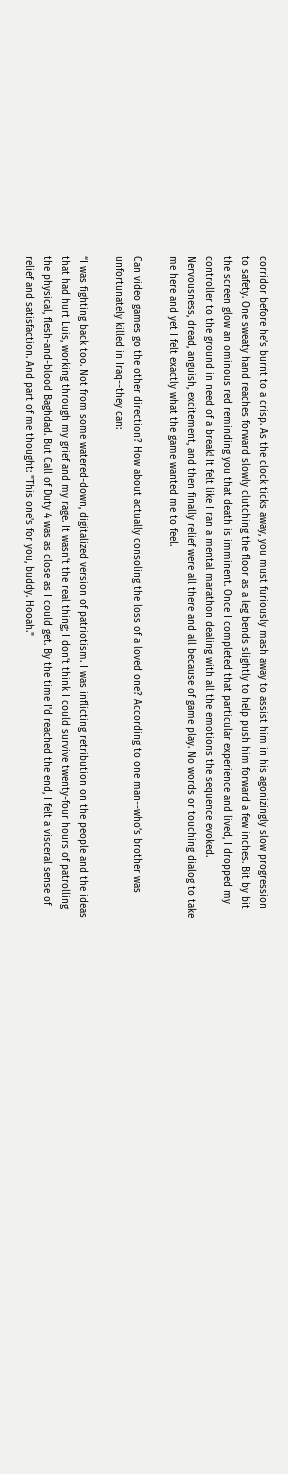corridor before he’s burnt to a crisp. As the clock ticks away, you must furiously mash away to assist him in his agonizingly slow progression to safety. One sweaty hand reaches forward slowly clutching the floor as a leg bends slightly to help push him forward a few inches. Bit by bit the screen glow an ominous red reminding you that death is imminent. Once I completed that particular experience and lived, I dropped my controller to the ground in need of a break! It felt like I ran a mental marathon dealing with all the emotions the sequence evoked. Nervousness, dread, anguish, excitement, and then finally relief were all there and all because of game play. No words or touching dialog to take me here and yet I felt exactly what the game wanted me to feel.

Can video games go the other direction? How about actually consoling the loss of a loved one? According to one man--who’s brother was unfortunately killed in Iraq--they can:

“I was fighting back too. Not from some watered-down, digitalized version of patriotism. I was inflicting retribution on the people and the ideas that had hurt Luis, working through my grief and my rage. It wasn't the real thing; I don't think I could survive twenty-four hours of patrolling the physical, flesh-and-blood Baghdad. But Call of Duty 4 was as close as I could get. By the time I'd reached the end, I felt a visceral sense of relief and satisfaction. And part of me thought: "This one's for you, buddy. Hooah."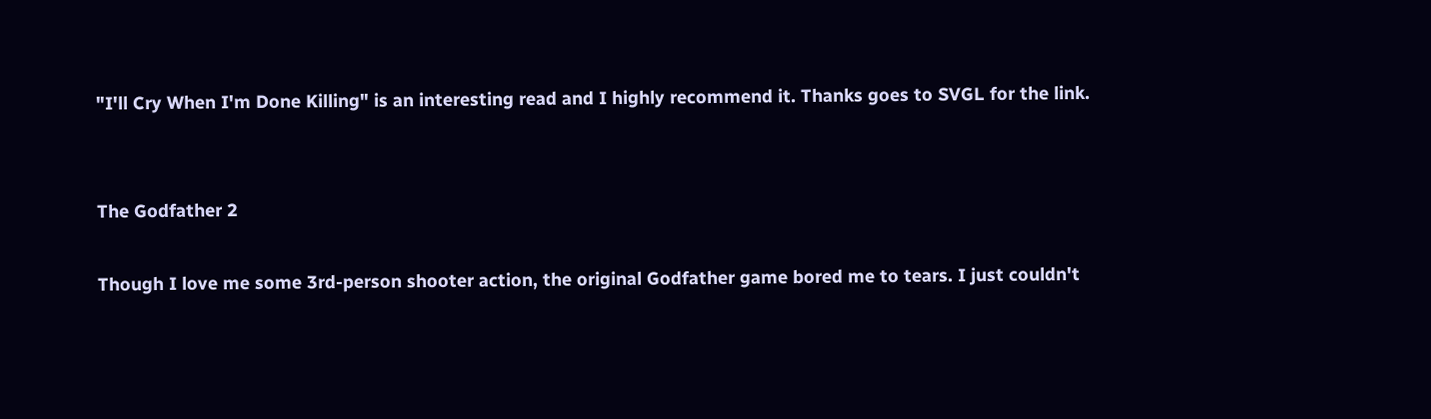"I'll Cry When I'm Done Killing" is an interesting read and I highly recommend it. Thanks goes to SVGL for the link.


The Godfather 2

Though I love me some 3rd-person shooter action, the original Godfather game bored me to tears. I just couldn't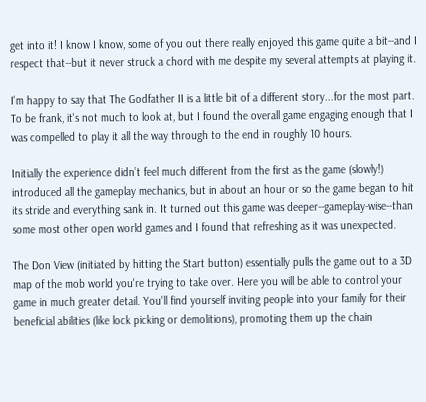get into it! I know I know, some of you out there really enjoyed this game quite a bit--and I respect that--but it never struck a chord with me despite my several attempts at playing it.

I'm happy to say that The Godfather II is a little bit of a different story...for the most part. To be frank, it's not much to look at, but I found the overall game engaging enough that I was compelled to play it all the way through to the end in roughly 10 hours.

Initially the experience didn’t feel much different from the first as the game (slowly!) introduced all the gameplay mechanics, but in about an hour or so the game began to hit its stride and everything sank in. It turned out this game was deeper--gameplay-wise--than some most other open world games and I found that refreshing as it was unexpected.

The Don View (initiated by hitting the Start button) essentially pulls the game out to a 3D map of the mob world you're trying to take over. Here you will be able to control your game in much greater detail. You'll find yourself inviting people into your family for their beneficial abilities (like lock picking or demolitions), promoting them up the chain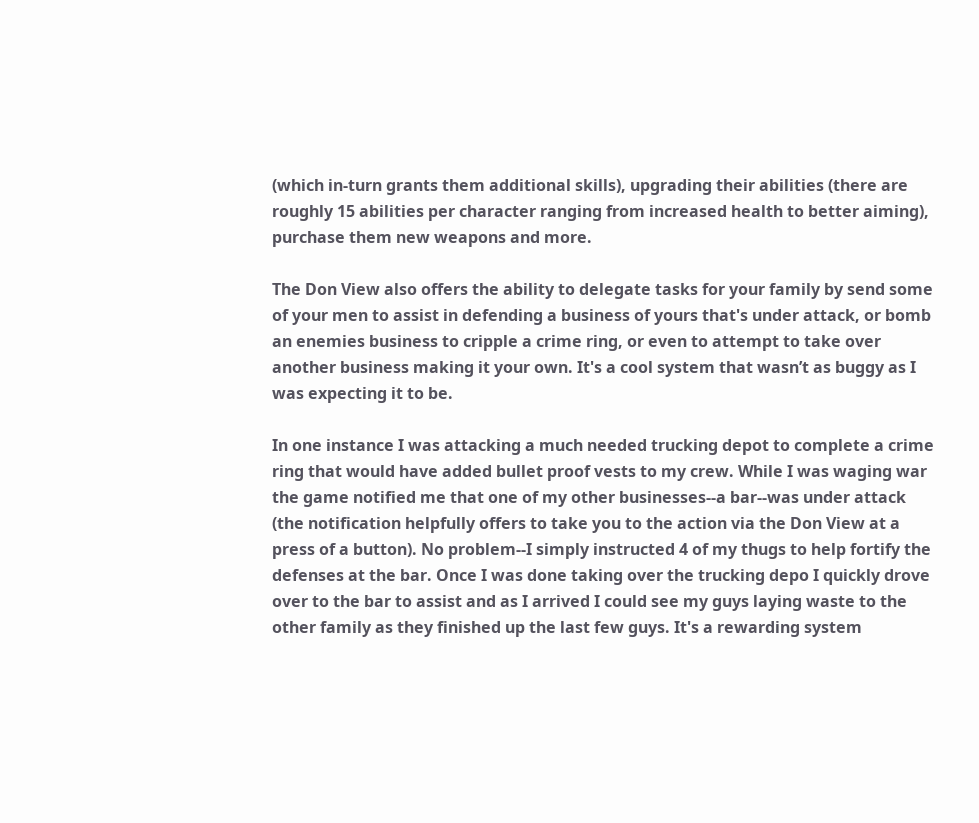(which in-turn grants them additional skills), upgrading their abilities (there are roughly 15 abilities per character ranging from increased health to better aiming), purchase them new weapons and more.

The Don View also offers the ability to delegate tasks for your family by send some of your men to assist in defending a business of yours that's under attack, or bomb an enemies business to cripple a crime ring, or even to attempt to take over another business making it your own. It's a cool system that wasn’t as buggy as I was expecting it to be.

In one instance I was attacking a much needed trucking depot to complete a crime ring that would have added bullet proof vests to my crew. While I was waging war the game notified me that one of my other businesses--a bar--was under attack (the notification helpfully offers to take you to the action via the Don View at a press of a button). No problem--I simply instructed 4 of my thugs to help fortify the defenses at the bar. Once I was done taking over the trucking depo I quickly drove over to the bar to assist and as I arrived I could see my guys laying waste to the other family as they finished up the last few guys. It's a rewarding system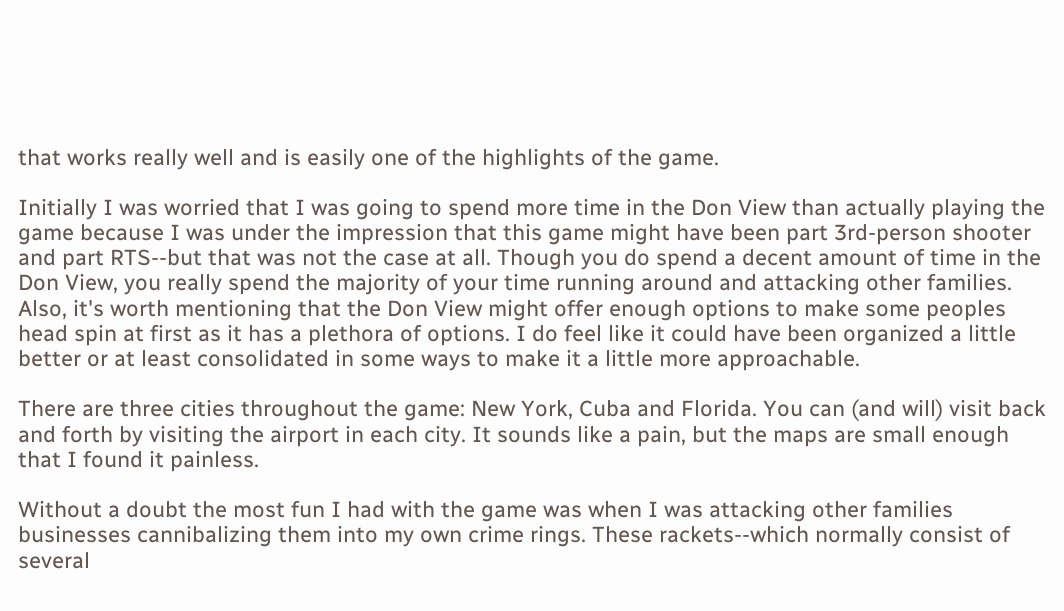that works really well and is easily one of the highlights of the game.

Initially I was worried that I was going to spend more time in the Don View than actually playing the game because I was under the impression that this game might have been part 3rd-person shooter and part RTS--but that was not the case at all. Though you do spend a decent amount of time in the Don View, you really spend the majority of your time running around and attacking other families. Also, it's worth mentioning that the Don View might offer enough options to make some peoples head spin at first as it has a plethora of options. I do feel like it could have been organized a little better or at least consolidated in some ways to make it a little more approachable.

There are three cities throughout the game: New York, Cuba and Florida. You can (and will) visit back and forth by visiting the airport in each city. It sounds like a pain, but the maps are small enough that I found it painless.

Without a doubt the most fun I had with the game was when I was attacking other families businesses cannibalizing them into my own crime rings. These rackets--which normally consist of several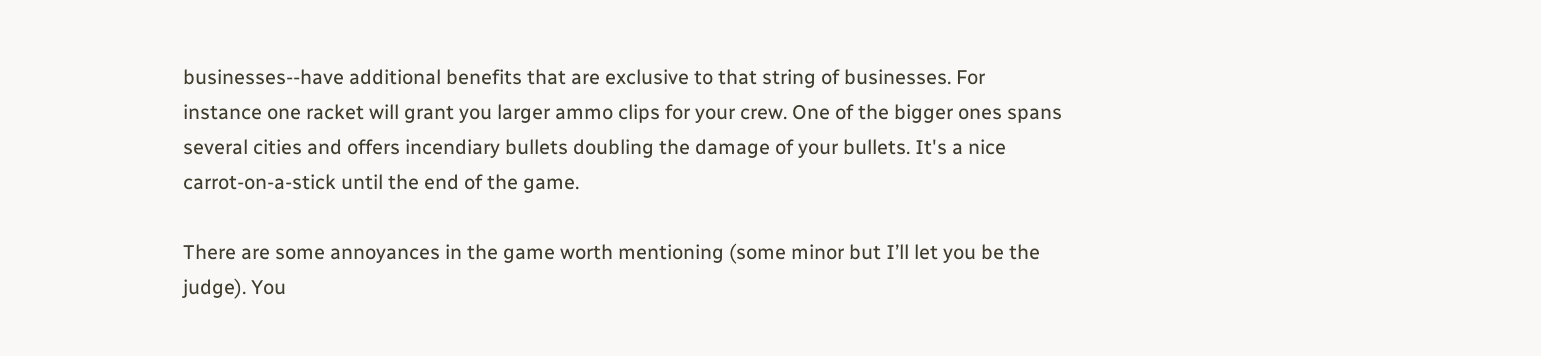businesses--have additional benefits that are exclusive to that string of businesses. For instance one racket will grant you larger ammo clips for your crew. One of the bigger ones spans several cities and offers incendiary bullets doubling the damage of your bullets. It's a nice carrot-on-a-stick until the end of the game.

There are some annoyances in the game worth mentioning (some minor but I’ll let you be the judge). You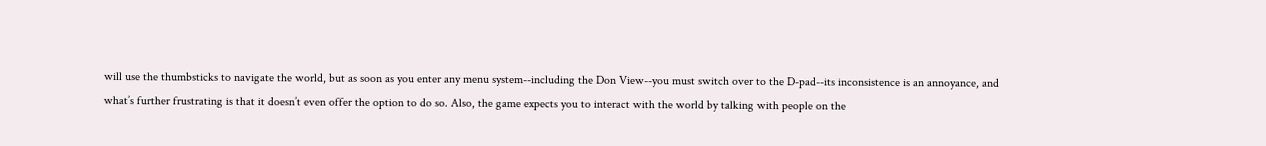will use the thumbsticks to navigate the world, but as soon as you enter any menu system--including the Don View--you must switch over to the D-pad--its inconsistence is an annoyance, and what’s further frustrating is that it doesn’t even offer the option to do so. Also, the game expects you to interact with the world by talking with people on the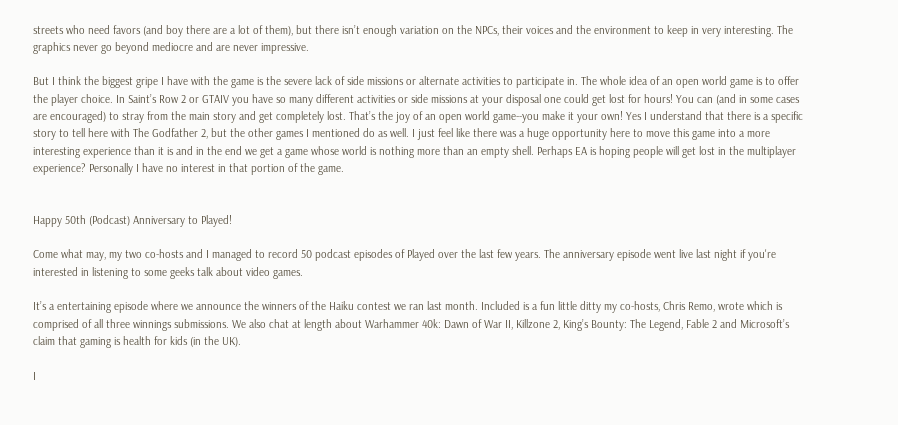streets who need favors (and boy there are a lot of them), but there isn’t enough variation on the NPCs, their voices and the environment to keep in very interesting. The graphics never go beyond mediocre and are never impressive.

But I think the biggest gripe I have with the game is the severe lack of side missions or alternate activities to participate in. The whole idea of an open world game is to offer the player choice. In Saint’s Row 2 or GTAIV you have so many different activities or side missions at your disposal one could get lost for hours! You can (and in some cases are encouraged) to stray from the main story and get completely lost. That’s the joy of an open world game--you make it your own! Yes I understand that there is a specific story to tell here with The Godfather 2, but the other games I mentioned do as well. I just feel like there was a huge opportunity here to move this game into a more interesting experience than it is and in the end we get a game whose world is nothing more than an empty shell. Perhaps EA is hoping people will get lost in the multiplayer experience? Personally I have no interest in that portion of the game.


Happy 50th (Podcast) Anniversary to Played!

Come what may, my two co-hosts and I managed to record 50 podcast episodes of Played over the last few years. The anniversary episode went live last night if you're interested in listening to some geeks talk about video games.

It’s a entertaining episode where we announce the winners of the Haiku contest we ran last month. Included is a fun little ditty my co-hosts, Chris Remo, wrote which is comprised of all three winnings submissions. We also chat at length about Warhammer 40k: Dawn of War II, Killzone 2, King’s Bounty: The Legend, Fable 2 and Microsoft’s claim that gaming is health for kids (in the UK).

I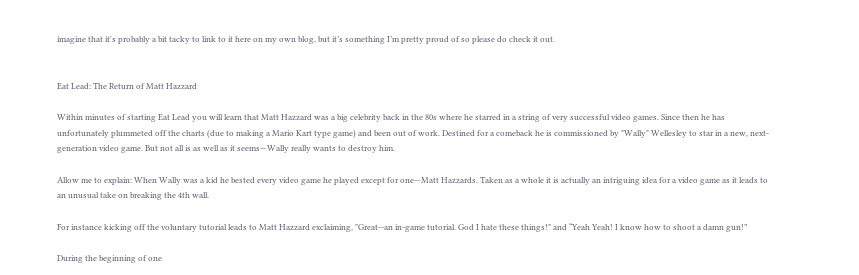imagine that it's probably a bit tacky to link to it here on my own blog, but it’s something I’m pretty proud of so please do check it out.


Eat Lead: The Return of Matt Hazzard

Within minutes of starting Eat Lead you will learn that Matt Hazzard was a big celebrity back in the 80s where he starred in a string of very successful video games. Since then he has unfortunately plummeted off the charts (due to making a Mario Kart type game) and been out of work. Destined for a comeback he is commissioned by "Wally" Wellesley to star in a new, next-generation video game. But not all is as well as it seems—Wally really wants to destroy him.

Allow me to explain: When Wally was a kid he bested every video game he played except for one—Matt Hazzards. Taken as a whole it is actually an intriguing idea for a video game as it leads to an unusual take on breaking the 4th wall.

For instance kicking off the voluntary tutorial leads to Matt Hazzard exclaiming, "Great--an in-game tutorial. God I hate these things!" and “Yeah Yeah! I know how to shoot a damn gun!”

During the beginning of one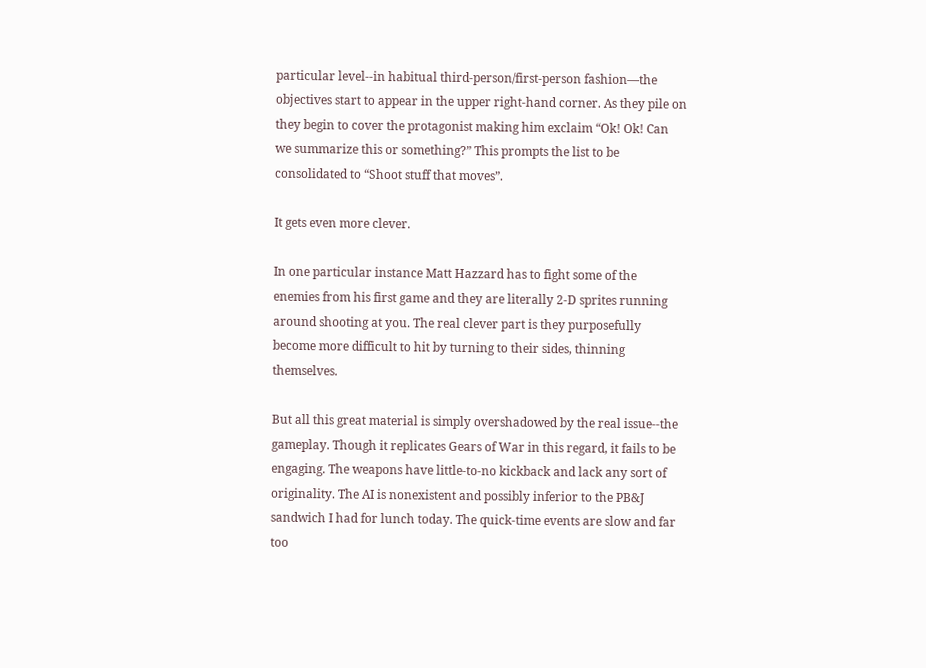particular level--in habitual third-person/first-person fashion—the objectives start to appear in the upper right-hand corner. As they pile on they begin to cover the protagonist making him exclaim “Ok! Ok! Can we summarize this or something?” This prompts the list to be consolidated to “Shoot stuff that moves”.

It gets even more clever.

In one particular instance Matt Hazzard has to fight some of the enemies from his first game and they are literally 2-D sprites running around shooting at you. The real clever part is they purposefully become more difficult to hit by turning to their sides, thinning themselves.

But all this great material is simply overshadowed by the real issue--the gameplay. Though it replicates Gears of War in this regard, it fails to be engaging. The weapons have little-to-no kickback and lack any sort of originality. The AI is nonexistent and possibly inferior to the PB&J sandwich I had for lunch today. The quick-time events are slow and far too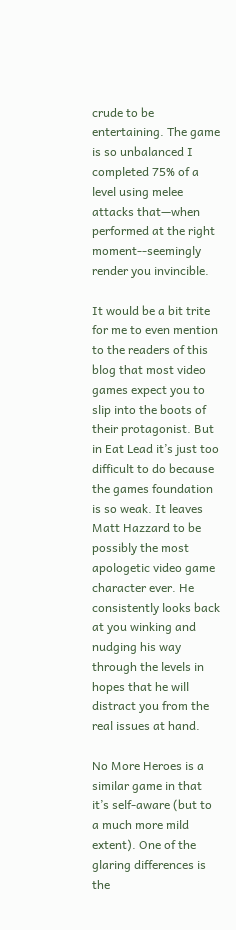crude to be entertaining. The game is so unbalanced I completed 75% of a level using melee attacks that—when performed at the right moment--seemingly render you invincible.

It would be a bit trite for me to even mention to the readers of this blog that most video games expect you to slip into the boots of their protagonist. But in Eat Lead it’s just too difficult to do because the games foundation is so weak. It leaves Matt Hazzard to be possibly the most apologetic video game character ever. He consistently looks back at you winking and nudging his way through the levels in hopes that he will distract you from the real issues at hand.

No More Heroes is a similar game in that it’s self-aware (but to a much more mild extent). One of the glaring differences is the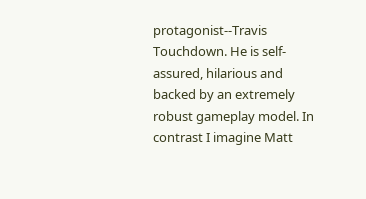protagonist--Travis Touchdown. He is self-assured, hilarious and backed by an extremely robust gameplay model. In contrast I imagine Matt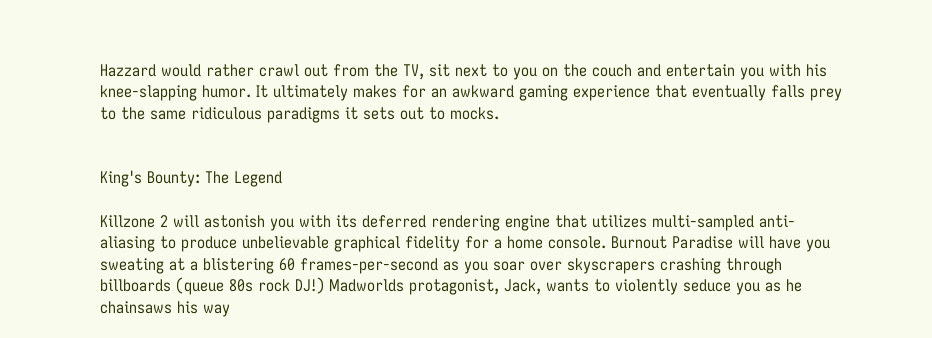Hazzard would rather crawl out from the TV, sit next to you on the couch and entertain you with his knee-slapping humor. It ultimately makes for an awkward gaming experience that eventually falls prey to the same ridiculous paradigms it sets out to mocks.


King's Bounty: The Legend

Killzone 2 will astonish you with its deferred rendering engine that utilizes multi-sampled anti-aliasing to produce unbelievable graphical fidelity for a home console. Burnout Paradise will have you sweating at a blistering 60 frames-per-second as you soar over skyscrapers crashing through billboards (queue 80s rock DJ!) Madworlds protagonist, Jack, wants to violently seduce you as he chainsaws his way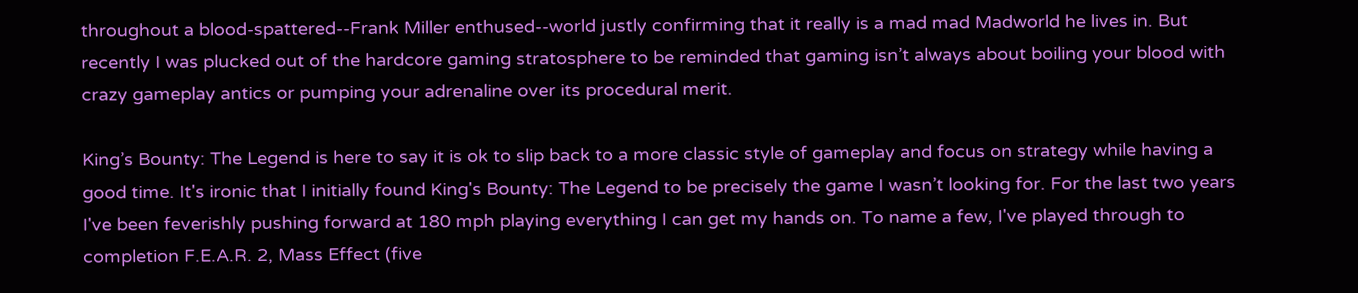throughout a blood-spattered--Frank Miller enthused--world justly confirming that it really is a mad mad Madworld he lives in. But recently I was plucked out of the hardcore gaming stratosphere to be reminded that gaming isn’t always about boiling your blood with crazy gameplay antics or pumping your adrenaline over its procedural merit.

King’s Bounty: The Legend is here to say it is ok to slip back to a more classic style of gameplay and focus on strategy while having a good time. It's ironic that I initially found King's Bounty: The Legend to be precisely the game I wasn’t looking for. For the last two years I've been feverishly pushing forward at 180 mph playing everything I can get my hands on. To name a few, I've played through to completion F.E.A.R. 2, Mass Effect (five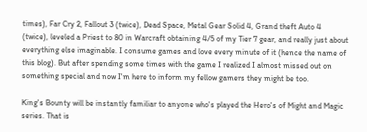times), Far Cry 2, Fallout 3 (twice), Dead Space, Metal Gear Solid 4, Grand theft Auto 4 (twice), leveled a Priest to 80 in Warcraft obtaining 4/5 of my Tier 7 gear, and really just about everything else imaginable. I consume games and love every minute of it (hence the name of this blog). But after spending some times with the game I realized I almost missed out on something special and now I'm here to inform my fellow gamers they might be too.

King's Bounty will be instantly familiar to anyone who's played the Hero's of Might and Magic series. That is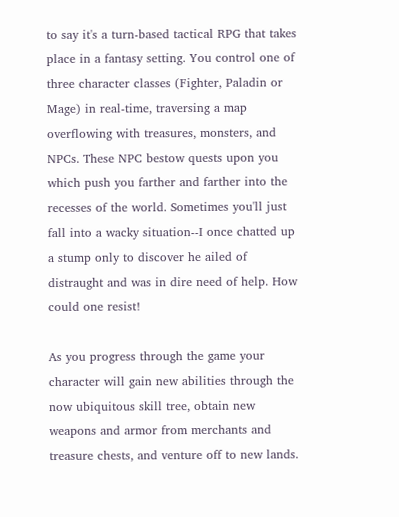to say it's a turn-based tactical RPG that takes place in a fantasy setting. You control one of three character classes (Fighter, Paladin or Mage) in real-time, traversing a map overflowing with treasures, monsters, and NPCs. These NPC bestow quests upon you which push you farther and farther into the recesses of the world. Sometimes you'll just fall into a wacky situation--I once chatted up a stump only to discover he ailed of distraught and was in dire need of help. How could one resist!

As you progress through the game your character will gain new abilities through the now ubiquitous skill tree, obtain new weapons and armor from merchants and treasure chests, and venture off to new lands.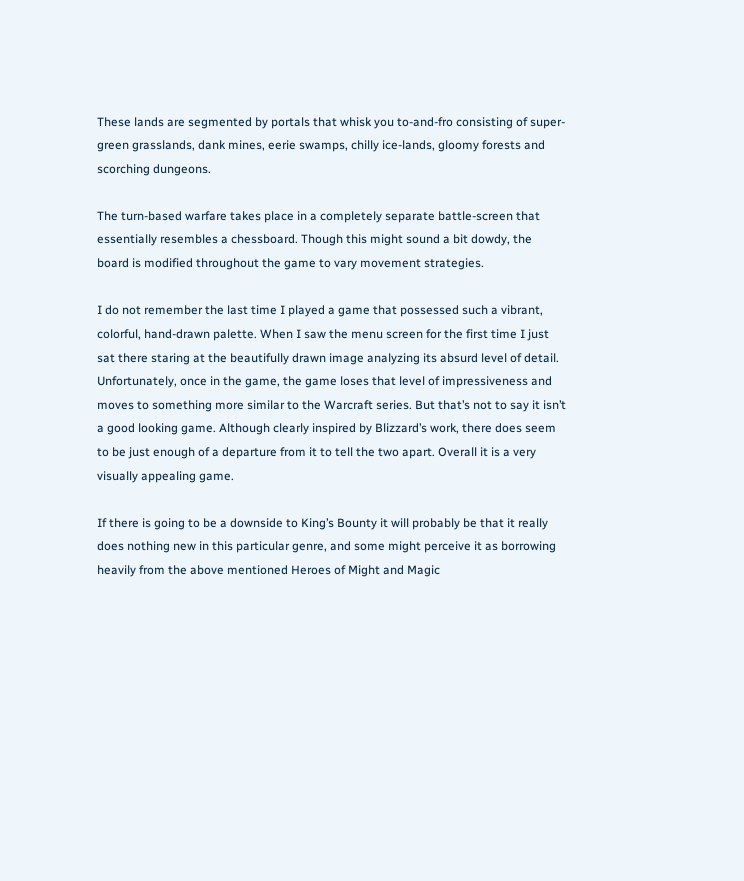These lands are segmented by portals that whisk you to-and-fro consisting of super-green grasslands, dank mines, eerie swamps, chilly ice-lands, gloomy forests and scorching dungeons.

The turn-based warfare takes place in a completely separate battle-screen that essentially resembles a chessboard. Though this might sound a bit dowdy, the board is modified throughout the game to vary movement strategies.

I do not remember the last time I played a game that possessed such a vibrant, colorful, hand-drawn palette. When I saw the menu screen for the first time I just sat there staring at the beautifully drawn image analyzing its absurd level of detail. Unfortunately, once in the game, the game loses that level of impressiveness and moves to something more similar to the Warcraft series. But that’s not to say it isn’t a good looking game. Although clearly inspired by Blizzard’s work, there does seem to be just enough of a departure from it to tell the two apart. Overall it is a very visually appealing game.

If there is going to be a downside to King’s Bounty it will probably be that it really does nothing new in this particular genre, and some might perceive it as borrowing heavily from the above mentioned Heroes of Might and Magic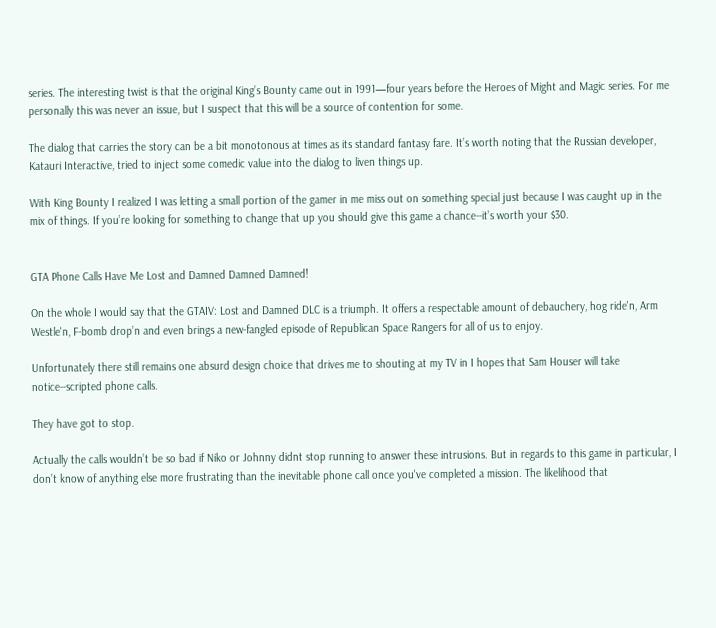series. The interesting twist is that the original King’s Bounty came out in 1991—four years before the Heroes of Might and Magic series. For me personally this was never an issue, but I suspect that this will be a source of contention for some.

The dialog that carries the story can be a bit monotonous at times as its standard fantasy fare. It’s worth noting that the Russian developer, Katauri Interactive, tried to inject some comedic value into the dialog to liven things up.

With King Bounty I realized I was letting a small portion of the gamer in me miss out on something special just because I was caught up in the mix of things. If you’re looking for something to change that up you should give this game a chance--it’s worth your $30.


GTA Phone Calls Have Me Lost and Damned Damned Damned!

On the whole I would say that the GTAIV: Lost and Damned DLC is a triumph. It offers a respectable amount of debauchery, hog ride'n, Arm Westle'n, F-bomb drop’n and even brings a new-fangled episode of Republican Space Rangers for all of us to enjoy.

Unfortunately there still remains one absurd design choice that drives me to shouting at my TV in I hopes that Sam Houser will take notice--scripted phone calls.

They have got to stop.

Actually the calls wouldn’t be so bad if Niko or Johnny didnt stop running to answer these intrusions. But in regards to this game in particular, I don’t know of anything else more frustrating than the inevitable phone call once you've completed a mission. The likelihood that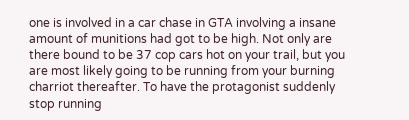one is involved in a car chase in GTA involving a insane amount of munitions had got to be high. Not only are there bound to be 37 cop cars hot on your trail, but you are most likely going to be running from your burning charriot thereafter. To have the protagonist suddenly stop running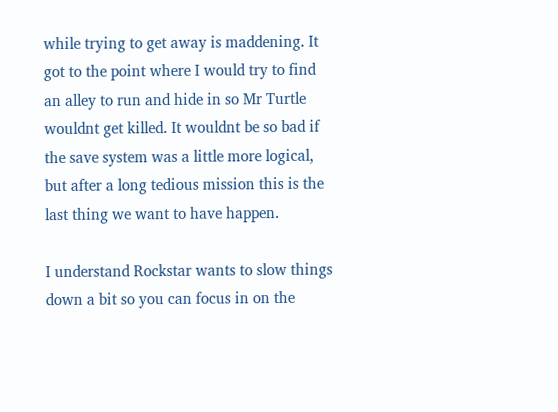while trying to get away is maddening. It got to the point where I would try to find an alley to run and hide in so Mr Turtle wouldnt get killed. It wouldnt be so bad if the save system was a little more logical, but after a long tedious mission this is the last thing we want to have happen.

I understand Rockstar wants to slow things down a bit so you can focus in on the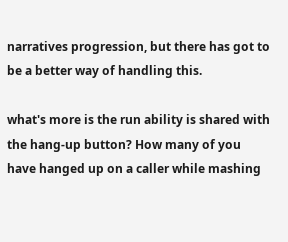narratives progression, but there has got to be a better way of handling this.

what's more is the run ability is shared with the hang-up button? How many of you have hanged up on a caller while mashing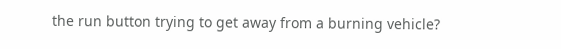the run button trying to get away from a burning vehicle?